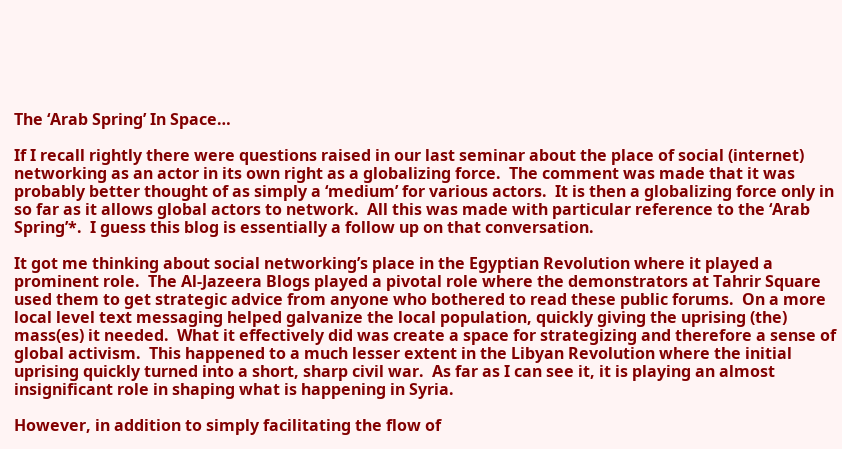The ‘Arab Spring’ In Space…

If I recall rightly there were questions raised in our last seminar about the place of social (internet) networking as an actor in its own right as a globalizing force.  The comment was made that it was probably better thought of as simply a ‘medium’ for various actors.  It is then a globalizing force only in so far as it allows global actors to network.  All this was made with particular reference to the ‘Arab Spring’*.  I guess this blog is essentially a follow up on that conversation.

It got me thinking about social networking’s place in the Egyptian Revolution where it played a prominent role.  The Al-Jazeera Blogs played a pivotal role where the demonstrators at Tahrir Square used them to get strategic advice from anyone who bothered to read these public forums.  On a more local level text messaging helped galvanize the local population, quickly giving the uprising (the) mass(es) it needed.  What it effectively did was create a space for strategizing and therefore a sense of global activism.  This happened to a much lesser extent in the Libyan Revolution where the initial uprising quickly turned into a short, sharp civil war.  As far as I can see it, it is playing an almost insignificant role in shaping what is happening in Syria.

However, in addition to simply facilitating the flow of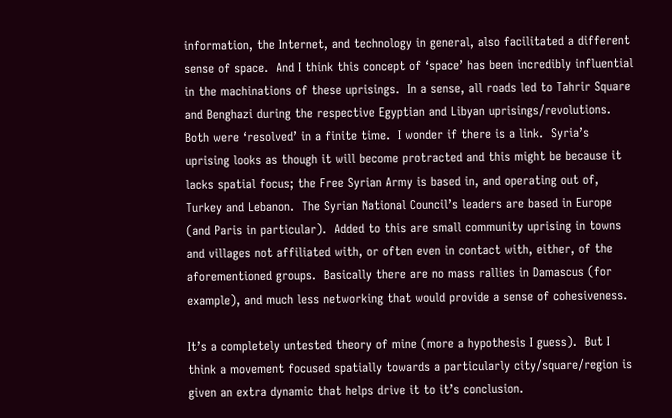information, the Internet, and technology in general, also facilitated a different sense of space.  And I think this concept of ‘space’ has been incredibly influential in the machinations of these uprisings.  In a sense, all roads led to Tahrir Square and Benghazi during the respective Egyptian and Libyan uprisings/revolutions.  Both were ‘resolved’ in a finite time.  I wonder if there is a link.  Syria’s uprising looks as though it will become protracted and this might be because it lacks spatial focus; the Free Syrian Army is based in, and operating out of, Turkey and Lebanon.  The Syrian National Council’s leaders are based in Europe (and Paris in particular).  Added to this are small community uprising in towns and villages not affiliated with, or often even in contact with, either, of the aforementioned groups.  Basically there are no mass rallies in Damascus (for example), and much less networking that would provide a sense of cohesiveness.

It’s a completely untested theory of mine (more a hypothesis I guess).  But I think a movement focused spatially towards a particularly city/square/region is given an extra dynamic that helps drive it to it’s conclusion.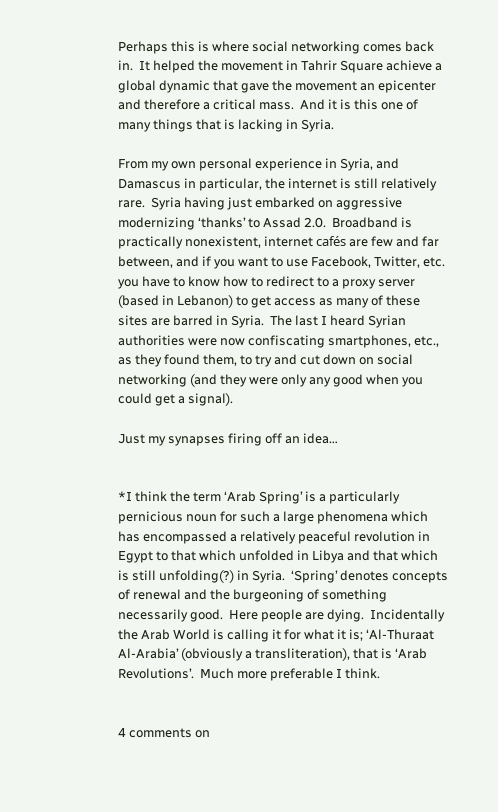Perhaps this is where social networking comes back in.  It helped the movement in Tahrir Square achieve a global dynamic that gave the movement an epicenter and therefore a critical mass.  And it is this one of many things that is lacking in Syria.

From my own personal experience in Syria, and Damascus in particular, the internet is still relatively rare.  Syria having just embarked on aggressive modernizing ‘thanks’ to Assad 2.0.  Broadband is practically nonexistent, internet cafés are few and far between, and if you want to use Facebook, Twitter, etc. you have to know how to redirect to a proxy server (based in Lebanon) to get access as many of these sites are barred in Syria.  The last I heard Syrian authorities were now confiscating smartphones, etc., as they found them, to try and cut down on social networking (and they were only any good when you could get a signal).

Just my synapses firing off an idea…


*I think the term ‘Arab Spring’ is a particularly pernicious noun for such a large phenomena which has encompassed a relatively peaceful revolution in Egypt to that which unfolded in Libya and that which is still unfolding(?) in Syria.  ‘Spring’ denotes concepts of renewal and the burgeoning of something necessarily good.  Here people are dying.  Incidentally the Arab World is calling it for what it is; ‘Al-Thuraat Al-Arabia’ (obviously a transliteration), that is ‘Arab Revolutions’.  Much more preferable I think.


4 comments on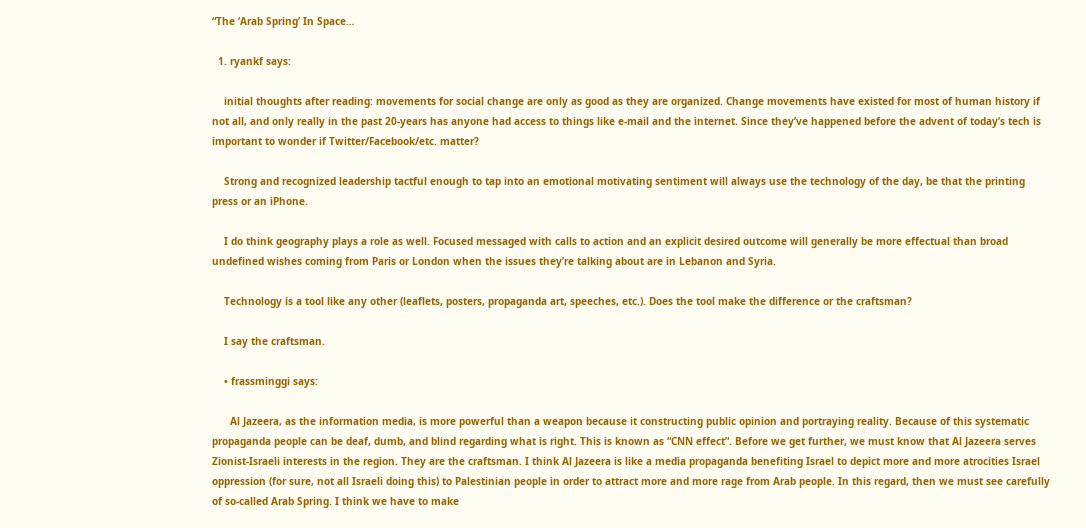“The ‘Arab Spring’ In Space…

  1. ryankf says:

    initial thoughts after reading: movements for social change are only as good as they are organized. Change movements have existed for most of human history if not all, and only really in the past 20-years has anyone had access to things like e-mail and the internet. Since they’ve happened before the advent of today’s tech is important to wonder if Twitter/Facebook/etc. matter?

    Strong and recognized leadership tactful enough to tap into an emotional motivating sentiment will always use the technology of the day, be that the printing press or an iPhone.

    I do think geography plays a role as well. Focused messaged with calls to action and an explicit desired outcome will generally be more effectual than broad undefined wishes coming from Paris or London when the issues they’re talking about are in Lebanon and Syria.

    Technology is a tool like any other (leaflets, posters, propaganda art, speeches, etc.). Does the tool make the difference or the craftsman?

    I say the craftsman.

    • frassminggi says:

      Al Jazeera, as the information media, is more powerful than a weapon because it constructing public opinion and portraying reality. Because of this systematic propaganda people can be deaf, dumb, and blind regarding what is right. This is known as “CNN effect”. Before we get further, we must know that Al Jazeera serves Zionist-Israeli interests in the region. They are the craftsman. I think Al Jazeera is like a media propaganda benefiting Israel to depict more and more atrocities Israel oppression (for sure, not all Israeli doing this) to Palestinian people in order to attract more and more rage from Arab people. In this regard, then we must see carefully of so-called Arab Spring. I think we have to make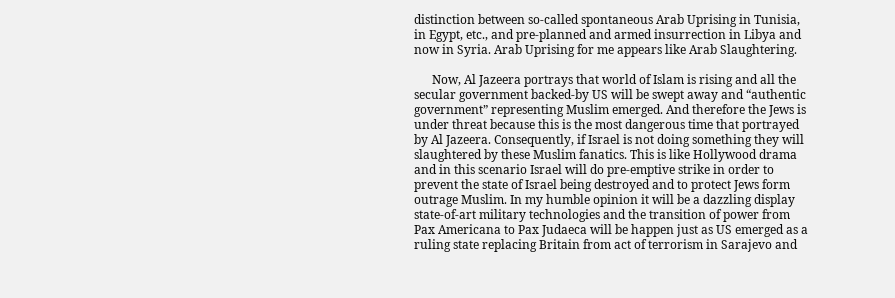distinction between so-called spontaneous Arab Uprising in Tunisia, in Egypt, etc., and pre-planned and armed insurrection in Libya and now in Syria. Arab Uprising for me appears like Arab Slaughtering.

      Now, Al Jazeera portrays that world of Islam is rising and all the secular government backed-by US will be swept away and “authentic government” representing Muslim emerged. And therefore the Jews is under threat because this is the most dangerous time that portrayed by Al Jazeera. Consequently, if Israel is not doing something they will slaughtered by these Muslim fanatics. This is like Hollywood drama and in this scenario Israel will do pre-emptive strike in order to prevent the state of Israel being destroyed and to protect Jews form outrage Muslim. In my humble opinion it will be a dazzling display state-of-art military technologies and the transition of power from Pax Americana to Pax Judaeca will be happen just as US emerged as a ruling state replacing Britain from act of terrorism in Sarajevo and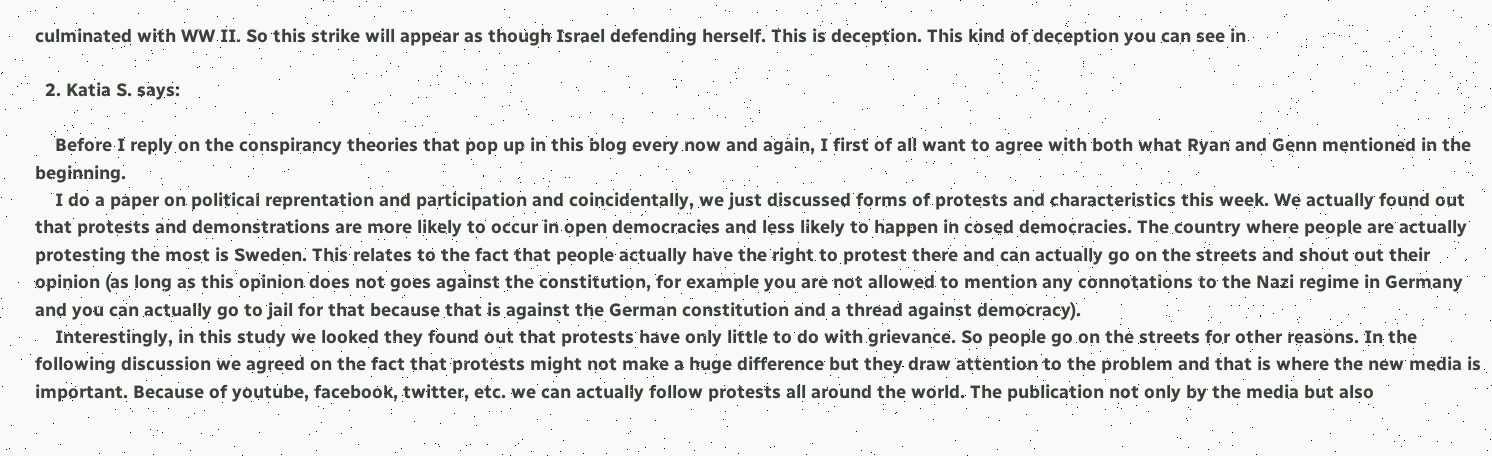culminated with WW II. So this strike will appear as though Israel defending herself. This is deception. This kind of deception you can see in

  2. Katia S. says:

    Before I reply on the conspirancy theories that pop up in this blog every now and again, I first of all want to agree with both what Ryan and Genn mentioned in the beginning.
    I do a paper on political reprentation and participation and coincidentally, we just discussed forms of protests and characteristics this week. We actually found out that protests and demonstrations are more likely to occur in open democracies and less likely to happen in cosed democracies. The country where people are actually protesting the most is Sweden. This relates to the fact that people actually have the right to protest there and can actually go on the streets and shout out their opinion (as long as this opinion does not goes against the constitution, for example you are not allowed to mention any connotations to the Nazi regime in Germany and you can actually go to jail for that because that is against the German constitution and a thread against democracy).
    Interestingly, in this study we looked they found out that protests have only little to do with grievance. So people go on the streets for other reasons. In the following discussion we agreed on the fact that protests might not make a huge difference but they draw attention to the problem and that is where the new media is important. Because of youtube, facebook, twitter, etc. we can actually follow protests all around the world. The publication not only by the media but also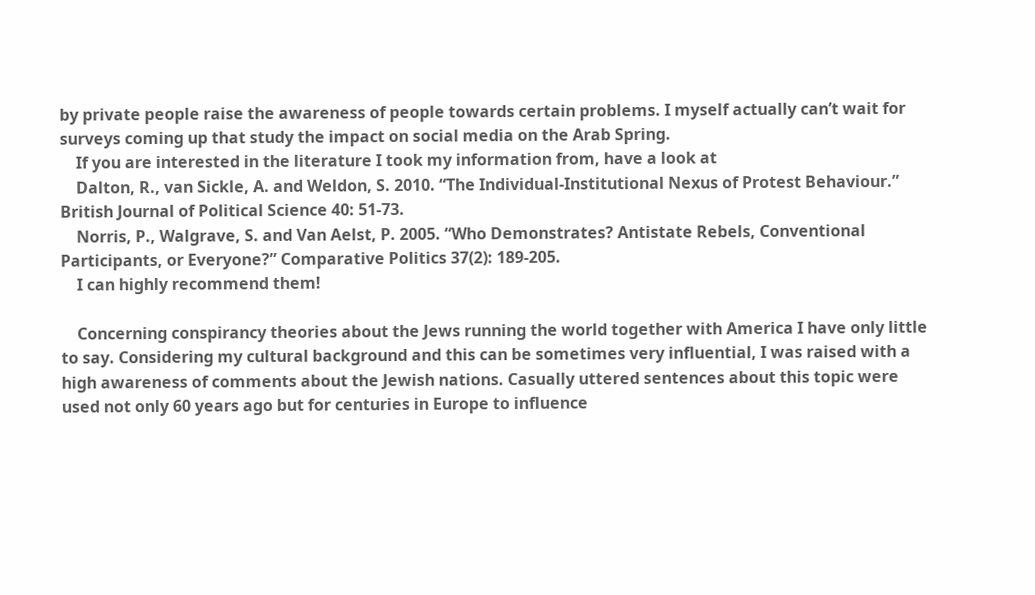by private people raise the awareness of people towards certain problems. I myself actually can’t wait for surveys coming up that study the impact on social media on the Arab Spring.
    If you are interested in the literature I took my information from, have a look at
    Dalton, R., van Sickle, A. and Weldon, S. 2010. “The Individual-Institutional Nexus of Protest Behaviour.” British Journal of Political Science 40: 51-73.
    Norris, P., Walgrave, S. and Van Aelst, P. 2005. “Who Demonstrates? Antistate Rebels, Conventional Participants, or Everyone?” Comparative Politics 37(2): 189-205.
    I can highly recommend them!

    Concerning conspirancy theories about the Jews running the world together with America I have only little to say. Considering my cultural background and this can be sometimes very influential, I was raised with a high awareness of comments about the Jewish nations. Casually uttered sentences about this topic were used not only 60 years ago but for centuries in Europe to influence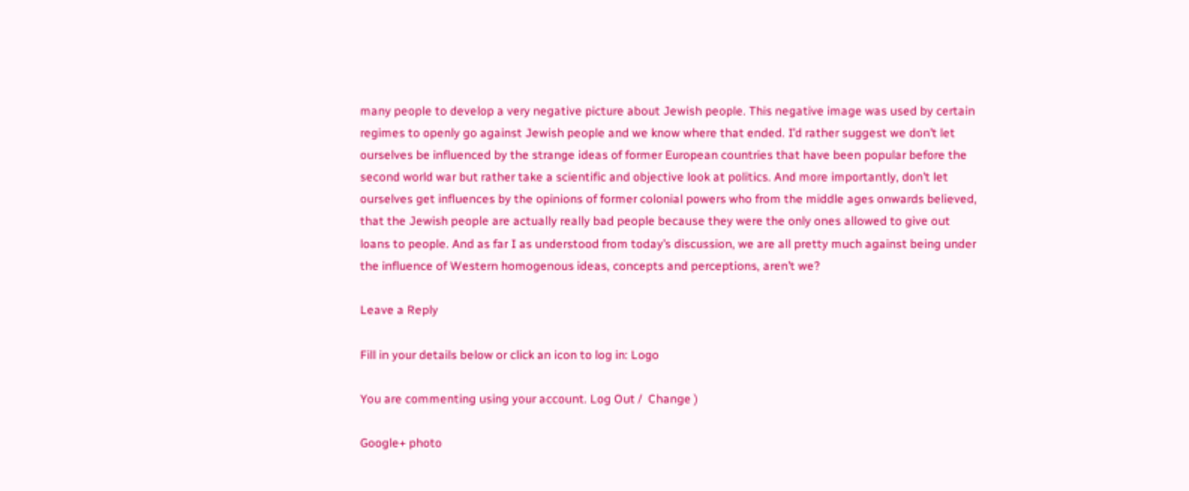many people to develop a very negative picture about Jewish people. This negative image was used by certain regimes to openly go against Jewish people and we know where that ended. I’d rather suggest we don’t let ourselves be influenced by the strange ideas of former European countries that have been popular before the second world war but rather take a scientific and objective look at politics. And more importantly, don’t let ourselves get influences by the opinions of former colonial powers who from the middle ages onwards believed, that the Jewish people are actually really bad people because they were the only ones allowed to give out loans to people. And as far I as understood from today’s discussion, we are all pretty much against being under the influence of Western homogenous ideas, concepts and perceptions, aren’t we?

Leave a Reply

Fill in your details below or click an icon to log in: Logo

You are commenting using your account. Log Out /  Change )

Google+ photo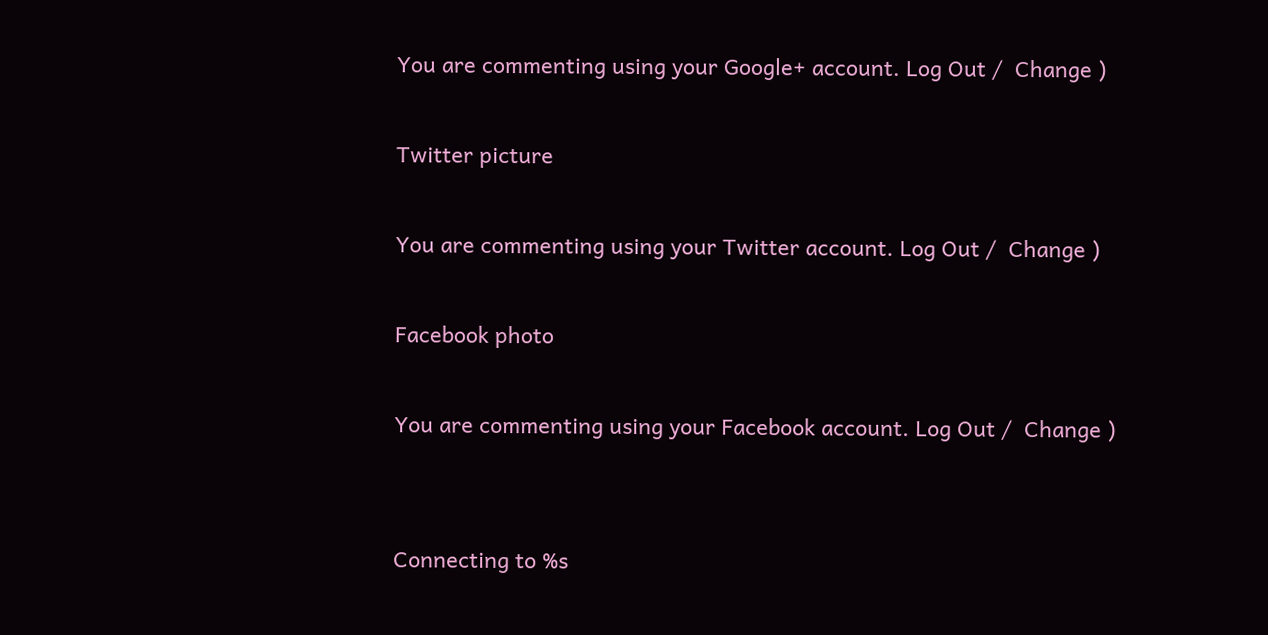You are commenting using your Google+ account. Log Out /  Change )

Twitter picture

You are commenting using your Twitter account. Log Out /  Change )

Facebook photo

You are commenting using your Facebook account. Log Out /  Change )


Connecting to %s